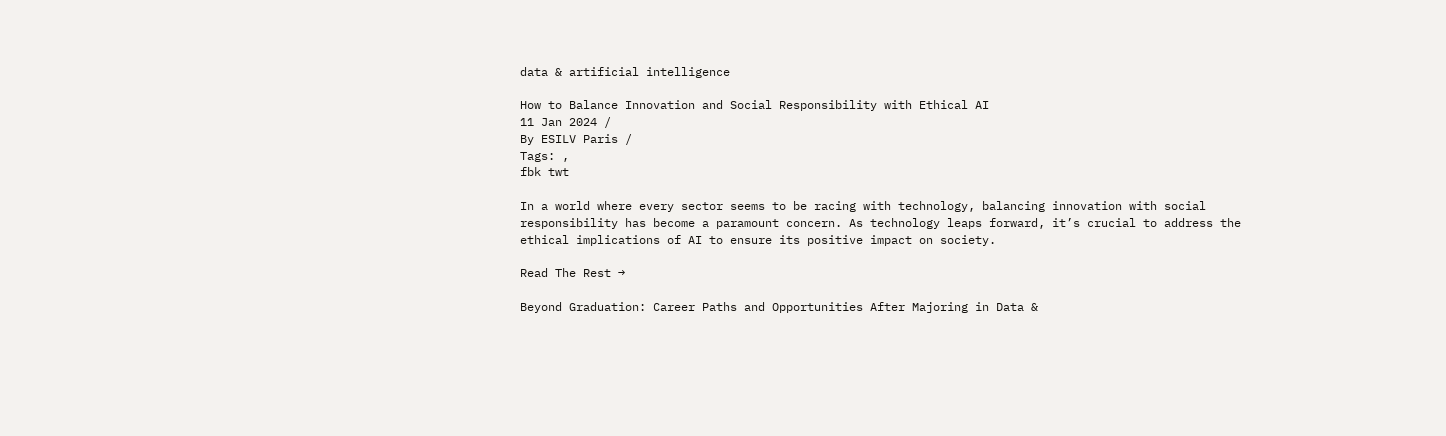data & artificial intelligence

How to Balance Innovation and Social Responsibility with Ethical AI
11 Jan 2024 /
By ESILV Paris /
Tags: ,
fbk twt

In a world where every sector seems to be racing with technology, balancing innovation with social responsibility has become a paramount concern. As technology leaps forward, it’s crucial to address the ethical implications of AI to ensure its positive impact on society.

Read The Rest →

Beyond Graduation: Career Paths and Opportunities After Majoring in Data &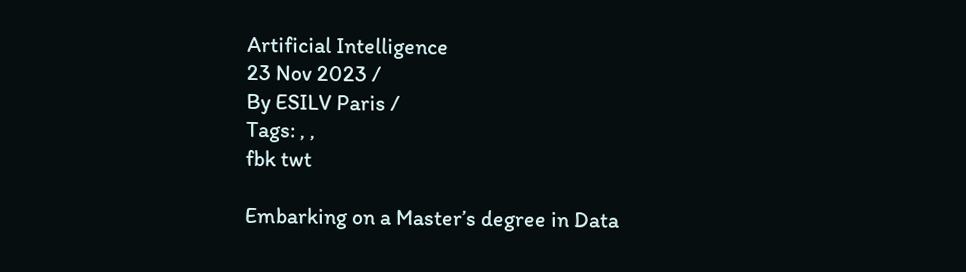Artificial Intelligence
23 Nov 2023 /
By ESILV Paris /
Tags: , ,
fbk twt

Embarking on a Master’s degree in Data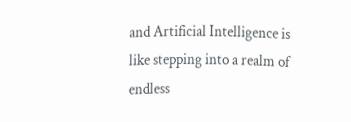and Artificial Intelligence is like stepping into a realm of endless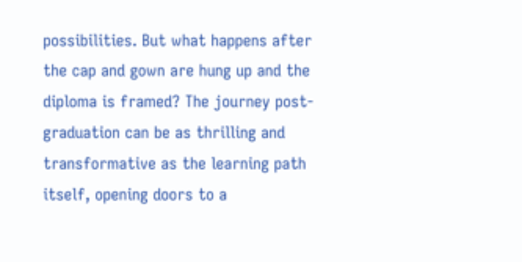possibilities. But what happens after the cap and gown are hung up and the diploma is framed? The journey post-graduation can be as thrilling and transformative as the learning path itself, opening doors to a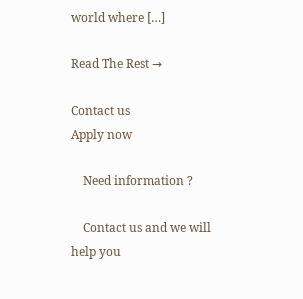world where […]

Read The Rest →

Contact us
Apply now

    Need information ?

    Contact us and we will help you